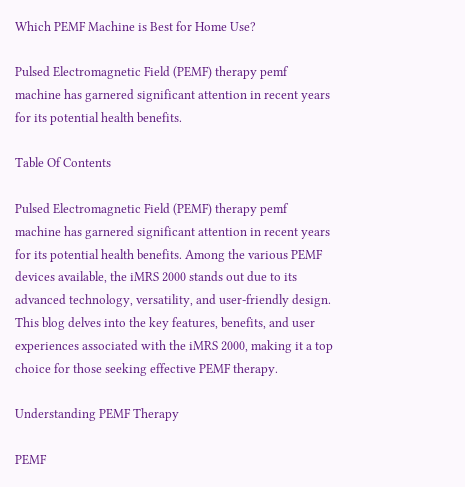Which PEMF Machine is Best for Home Use?

Pulsed Electromagnetic Field (PEMF) therapy pemf machine has garnered significant attention in recent years for its potential health benefits.

Table Of Contents

Pulsed Electromagnetic Field (PEMF) therapy pemf machine has garnered significant attention in recent years for its potential health benefits. Among the various PEMF devices available, the iMRS 2000 stands out due to its advanced technology, versatility, and user-friendly design. This blog delves into the key features, benefits, and user experiences associated with the iMRS 2000, making it a top choice for those seeking effective PEMF therapy.

Understanding PEMF Therapy

PEMF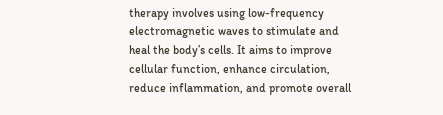therapy involves using low-frequency electromagnetic waves to stimulate and heal the body’s cells. It aims to improve cellular function, enhance circulation, reduce inflammation, and promote overall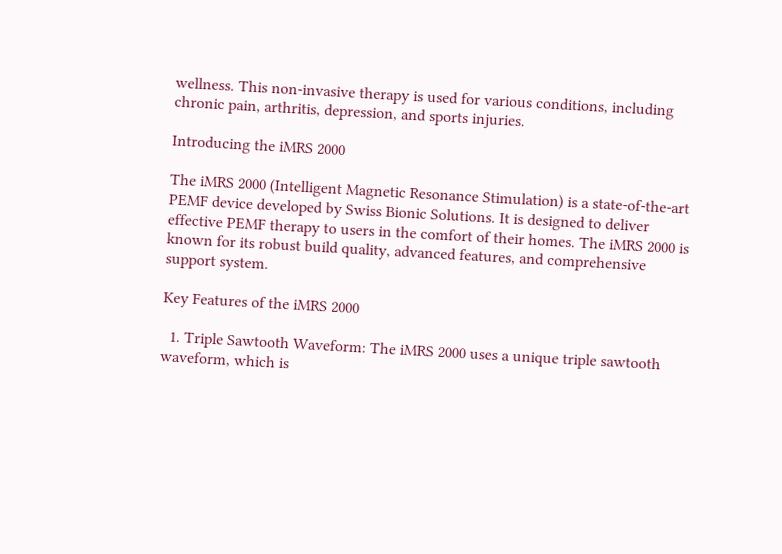wellness. This non-invasive therapy is used for various conditions, including chronic pain, arthritis, depression, and sports injuries.

Introducing the iMRS 2000

The iMRS 2000 (Intelligent Magnetic Resonance Stimulation) is a state-of-the-art PEMF device developed by Swiss Bionic Solutions. It is designed to deliver effective PEMF therapy to users in the comfort of their homes. The iMRS 2000 is known for its robust build quality, advanced features, and comprehensive support system.

Key Features of the iMRS 2000

  1. Triple Sawtooth Waveform: The iMRS 2000 uses a unique triple sawtooth waveform, which is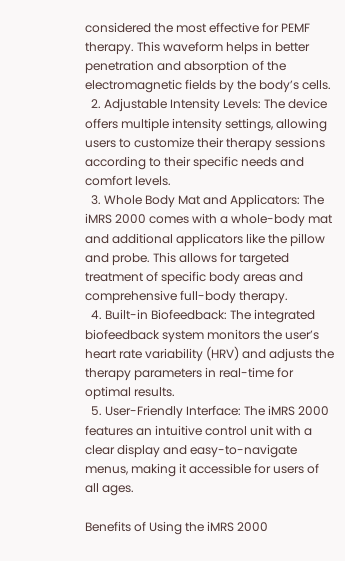considered the most effective for PEMF therapy. This waveform helps in better penetration and absorption of the electromagnetic fields by the body’s cells.
  2. Adjustable Intensity Levels: The device offers multiple intensity settings, allowing users to customize their therapy sessions according to their specific needs and comfort levels.
  3. Whole Body Mat and Applicators: The iMRS 2000 comes with a whole-body mat and additional applicators like the pillow and probe. This allows for targeted treatment of specific body areas and comprehensive full-body therapy.
  4. Built-in Biofeedback: The integrated biofeedback system monitors the user’s heart rate variability (HRV) and adjusts the therapy parameters in real-time for optimal results.
  5. User-Friendly Interface: The iMRS 2000 features an intuitive control unit with a clear display and easy-to-navigate menus, making it accessible for users of all ages.

Benefits of Using the iMRS 2000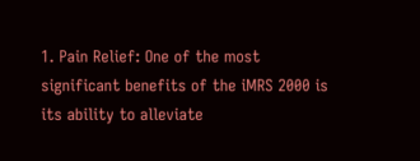1. Pain Relief: One of the most significant benefits of the iMRS 2000 is its ability to alleviate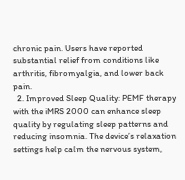chronic pain. Users have reported substantial relief from conditions like arthritis, fibromyalgia, and lower back pain.
  2. Improved Sleep Quality: PEMF therapy with the iMRS 2000 can enhance sleep quality by regulating sleep patterns and reducing insomnia. The device’s relaxation settings help calm the nervous system,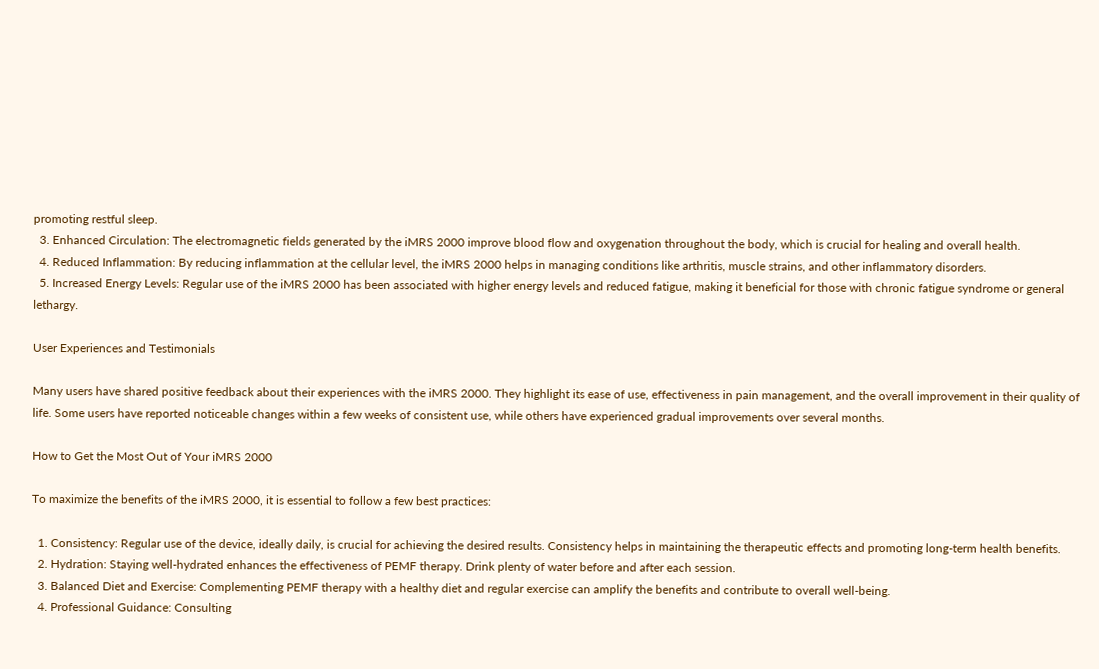promoting restful sleep.
  3. Enhanced Circulation: The electromagnetic fields generated by the iMRS 2000 improve blood flow and oxygenation throughout the body, which is crucial for healing and overall health.
  4. Reduced Inflammation: By reducing inflammation at the cellular level, the iMRS 2000 helps in managing conditions like arthritis, muscle strains, and other inflammatory disorders.
  5. Increased Energy Levels: Regular use of the iMRS 2000 has been associated with higher energy levels and reduced fatigue, making it beneficial for those with chronic fatigue syndrome or general lethargy.

User Experiences and Testimonials

Many users have shared positive feedback about their experiences with the iMRS 2000. They highlight its ease of use, effectiveness in pain management, and the overall improvement in their quality of life. Some users have reported noticeable changes within a few weeks of consistent use, while others have experienced gradual improvements over several months.

How to Get the Most Out of Your iMRS 2000

To maximize the benefits of the iMRS 2000, it is essential to follow a few best practices:

  1. Consistency: Regular use of the device, ideally daily, is crucial for achieving the desired results. Consistency helps in maintaining the therapeutic effects and promoting long-term health benefits.
  2. Hydration: Staying well-hydrated enhances the effectiveness of PEMF therapy. Drink plenty of water before and after each session.
  3. Balanced Diet and Exercise: Complementing PEMF therapy with a healthy diet and regular exercise can amplify the benefits and contribute to overall well-being.
  4. Professional Guidance: Consulting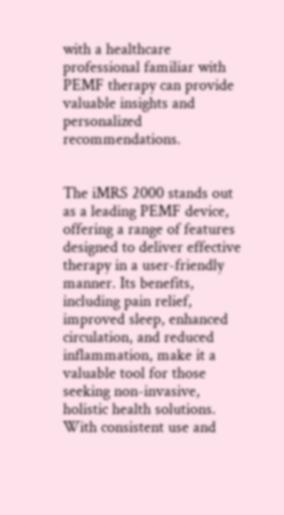with a healthcare professional familiar with PEMF therapy can provide valuable insights and personalized recommendations.


The iMRS 2000 stands out as a leading PEMF device, offering a range of features designed to deliver effective therapy in a user-friendly manner. Its benefits, including pain relief, improved sleep, enhanced circulation, and reduced inflammation, make it a valuable tool for those seeking non-invasive, holistic health solutions. With consistent use and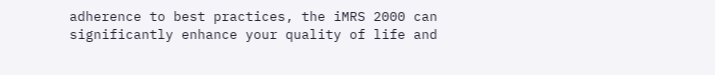adherence to best practices, the iMRS 2000 can significantly enhance your quality of life and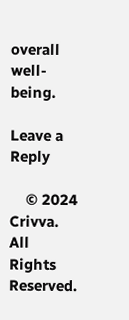overall well-being.

Leave a Reply

    © 2024 Crivva. All Rights Reserved.